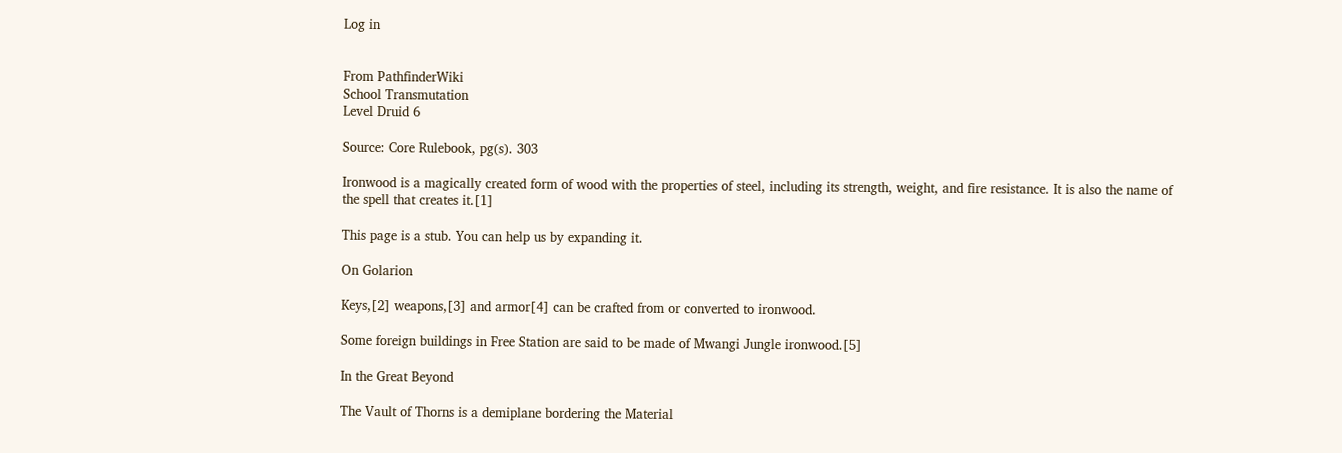Log in


From PathfinderWiki
School Transmutation
Level Druid 6

Source: Core Rulebook, pg(s). 303

Ironwood is a magically created form of wood with the properties of steel, including its strength, weight, and fire resistance. It is also the name of the spell that creates it.[1]

This page is a stub. You can help us by expanding it.

On Golarion

Keys,[2] weapons,[3] and armor[4] can be crafted from or converted to ironwood.

Some foreign buildings in Free Station are said to be made of Mwangi Jungle ironwood.[5]

In the Great Beyond

The Vault of Thorns is a demiplane bordering the Material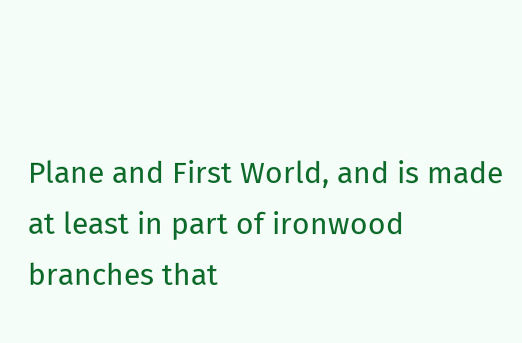Plane and First World, and is made at least in part of ironwood branches that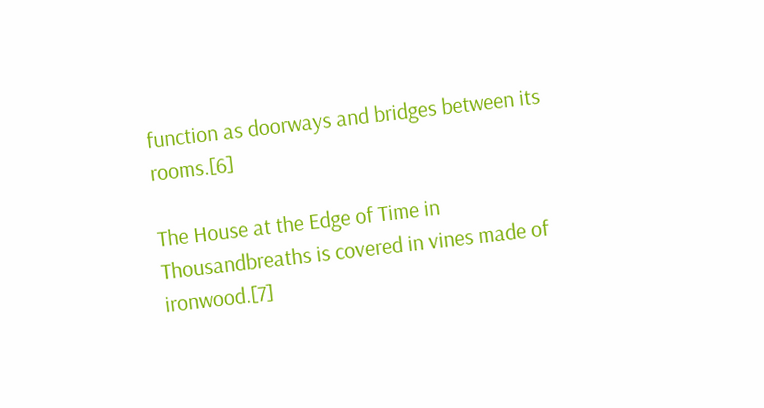function as doorways and bridges between its rooms.[6]

The House at the Edge of Time in Thousandbreaths is covered in vines made of ironwood.[7]